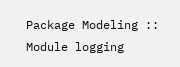Package Modeling :: Module logging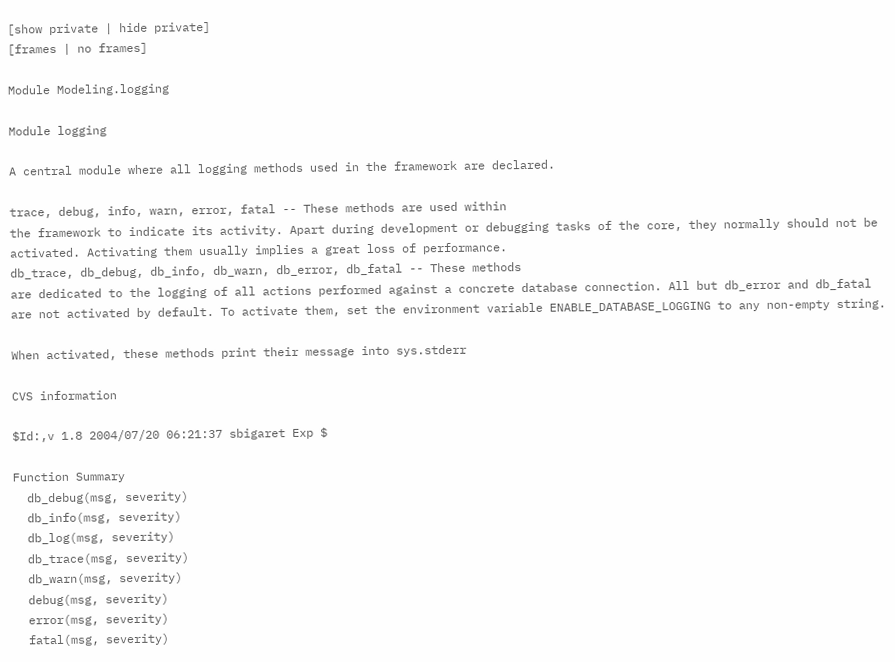[show private | hide private]
[frames | no frames]

Module Modeling.logging

Module logging

A central module where all logging methods used in the framework are declared.

trace, debug, info, warn, error, fatal -- These methods are used within
the framework to indicate its activity. Apart during development or debugging tasks of the core, they normally should not be activated. Activating them usually implies a great loss of performance.
db_trace, db_debug, db_info, db_warn, db_error, db_fatal -- These methods
are dedicated to the logging of all actions performed against a concrete database connection. All but db_error and db_fatal are not activated by default. To activate them, set the environment variable ENABLE_DATABASE_LOGGING to any non-empty string.

When activated, these methods print their message into sys.stderr

CVS information

$Id:,v 1.8 2004/07/20 06:21:37 sbigaret Exp $

Function Summary
  db_debug(msg, severity)
  db_info(msg, severity)
  db_log(msg, severity)
  db_trace(msg, severity)
  db_warn(msg, severity)
  debug(msg, severity)
  error(msg, severity)
  fatal(msg, severity)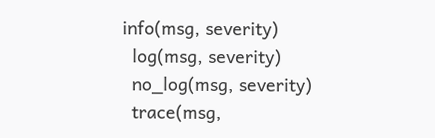info(msg, severity)
  log(msg, severity)
  no_log(msg, severity)
  trace(msg,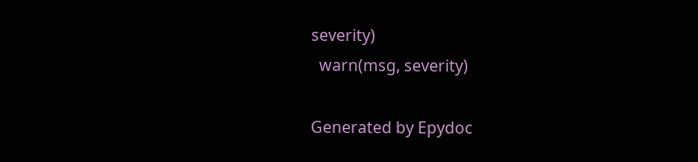severity)
  warn(msg, severity)

Generated by Epydoc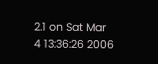2.1 on Sat Mar 4 13:36:26 2006